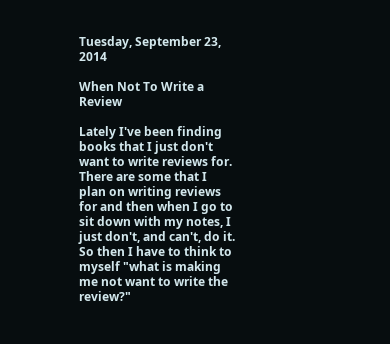Tuesday, September 23, 2014

When Not To Write a Review

Lately I've been finding books that I just don't want to write reviews for. There are some that I plan on writing reviews for and then when I go to sit down with my notes, I just don't, and can't, do it. So then I have to think to myself "what is making me not want to write the review?"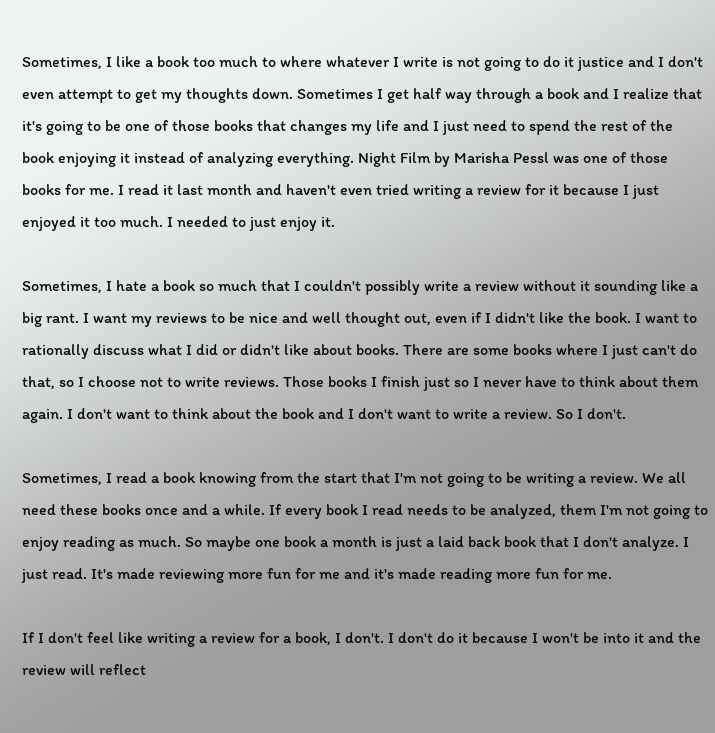Sometimes, I like a book too much to where whatever I write is not going to do it justice and I don't even attempt to get my thoughts down. Sometimes I get half way through a book and I realize that it's going to be one of those books that changes my life and I just need to spend the rest of the book enjoying it instead of analyzing everything. Night Film by Marisha Pessl was one of those books for me. I read it last month and haven't even tried writing a review for it because I just enjoyed it too much. I needed to just enjoy it.

Sometimes, I hate a book so much that I couldn't possibly write a review without it sounding like a big rant. I want my reviews to be nice and well thought out, even if I didn't like the book. I want to rationally discuss what I did or didn't like about books. There are some books where I just can't do that, so I choose not to write reviews. Those books I finish just so I never have to think about them again. I don't want to think about the book and I don't want to write a review. So I don't.

Sometimes, I read a book knowing from the start that I'm not going to be writing a review. We all need these books once and a while. If every book I read needs to be analyzed, them I'm not going to enjoy reading as much. So maybe one book a month is just a laid back book that I don't analyze. I just read. It's made reviewing more fun for me and it's made reading more fun for me.

If I don't feel like writing a review for a book, I don't. I don't do it because I won't be into it and the review will reflect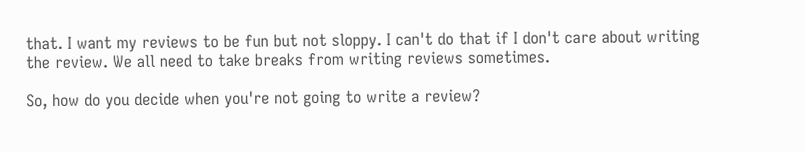that. I want my reviews to be fun but not sloppy. I can't do that if I don't care about writing the review. We all need to take breaks from writing reviews sometimes.

So, how do you decide when you're not going to write a review?